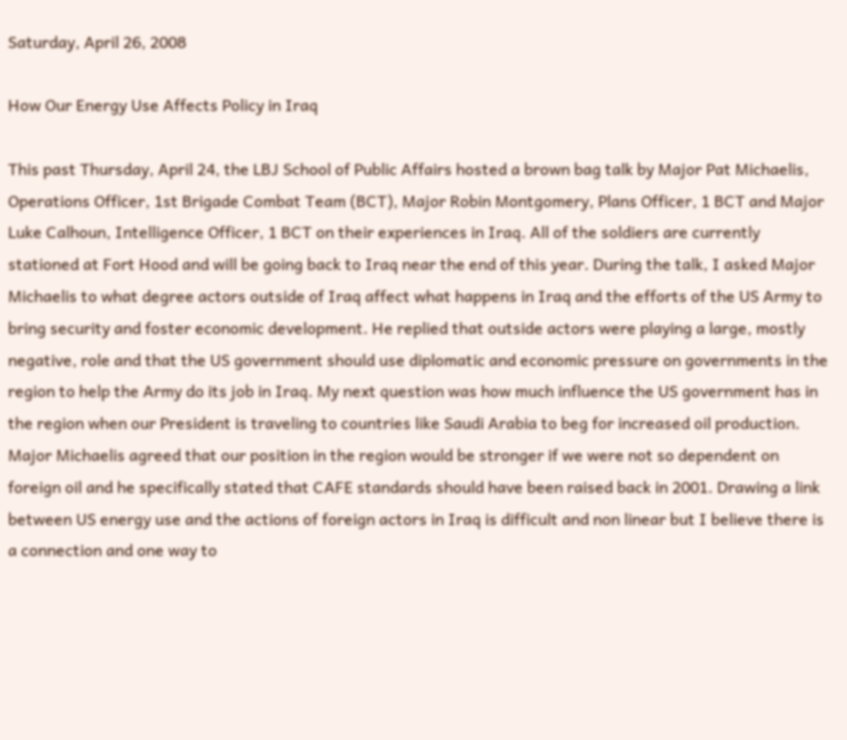Saturday, April 26, 2008

How Our Energy Use Affects Policy in Iraq

This past Thursday, April 24, the LBJ School of Public Affairs hosted a brown bag talk by Major Pat Michaelis, Operations Officer, 1st Brigade Combat Team (BCT), Major Robin Montgomery, Plans Officer, 1 BCT and Major Luke Calhoun, Intelligence Officer, 1 BCT on their experiences in Iraq. All of the soldiers are currently stationed at Fort Hood and will be going back to Iraq near the end of this year. During the talk, I asked Major Michaelis to what degree actors outside of Iraq affect what happens in Iraq and the efforts of the US Army to bring security and foster economic development. He replied that outside actors were playing a large, mostly negative, role and that the US government should use diplomatic and economic pressure on governments in the region to help the Army do its job in Iraq. My next question was how much influence the US government has in the region when our President is traveling to countries like Saudi Arabia to beg for increased oil production. Major Michaelis agreed that our position in the region would be stronger if we were not so dependent on foreign oil and he specifically stated that CAFE standards should have been raised back in 2001. Drawing a link between US energy use and the actions of foreign actors in Iraq is difficult and non linear but I believe there is a connection and one way to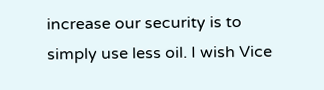increase our security is to simply use less oil. I wish Vice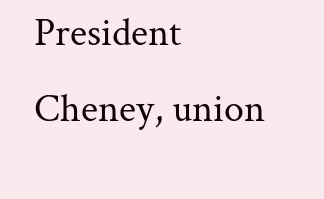President Cheney, union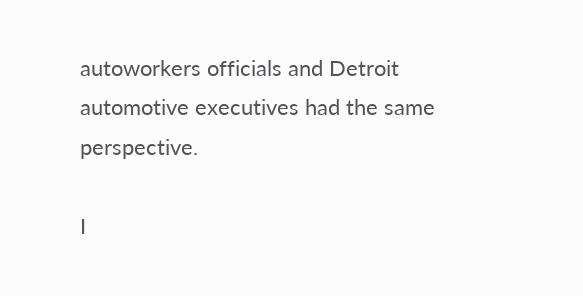autoworkers officials and Detroit automotive executives had the same perspective.

I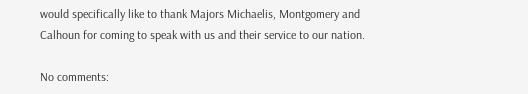would specifically like to thank Majors Michaelis, Montgomery and Calhoun for coming to speak with us and their service to our nation.

No comments: